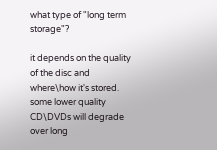what type of "long term storage"?

it depends on the quality of the disc and where\how it's stored.
some lower quality CD\DVDs will degrade over long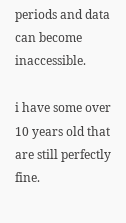periods and data can become inaccessible.

i have some over 10 years old that are still perfectly fine.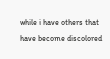while i have others that have become discolored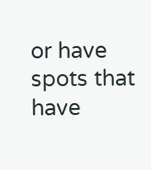or have spots that have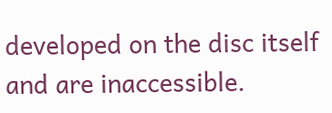developed on the disc itself and are inaccessible.